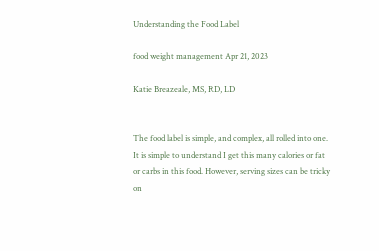Understanding the Food Label

food weight management Apr 21, 2023

Katie Breazeale, MS, RD, LD


The food label is simple, and complex, all rolled into one. It is simple to understand I get this many calories or fat or carbs in this food. However, serving sizes can be tricky on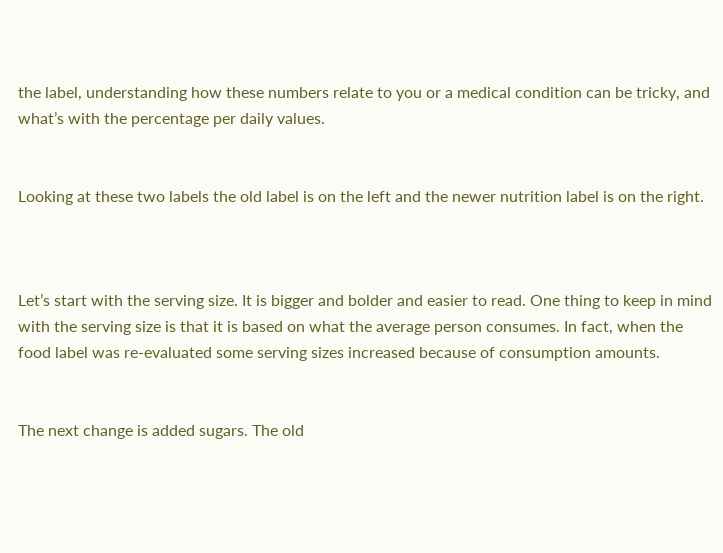the label, understanding how these numbers relate to you or a medical condition can be tricky, and what’s with the percentage per daily values.


Looking at these two labels the old label is on the left and the newer nutrition label is on the right.



Let’s start with the serving size. It is bigger and bolder and easier to read. One thing to keep in mind with the serving size is that it is based on what the average person consumes. In fact, when the food label was re-evaluated some serving sizes increased because of consumption amounts.


The next change is added sugars. The old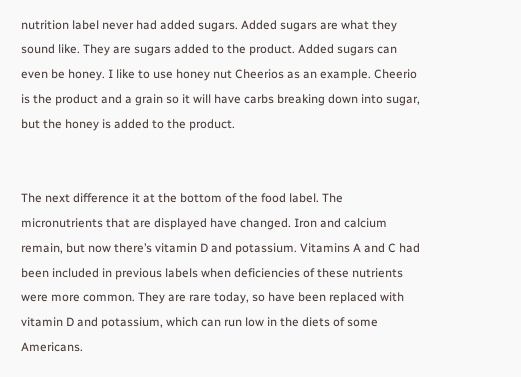nutrition label never had added sugars. Added sugars are what they sound like. They are sugars added to the product. Added sugars can even be honey. I like to use honey nut Cheerios as an example. Cheerio is the product and a grain so it will have carbs breaking down into sugar, but the honey is added to the product.


The next difference it at the bottom of the food label. The micronutrients that are displayed have changed. Iron and calcium remain, but now there’s vitamin D and potassium. Vitamins A and C had been included in previous labels when deficiencies of these nutrients were more common. They are rare today, so have been replaced with vitamin D and potassium, which can run low in the diets of some Americans.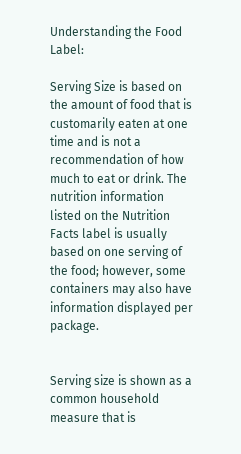Understanding the Food Label:

Serving Size is based on the amount of food that is customarily eaten at one time and is not a recommendation of how much to eat or drink. The nutrition information listed on the Nutrition Facts label is usually based on one serving of the food; however, some containers may also have information displayed per package.


Serving size is shown as a common household measure that is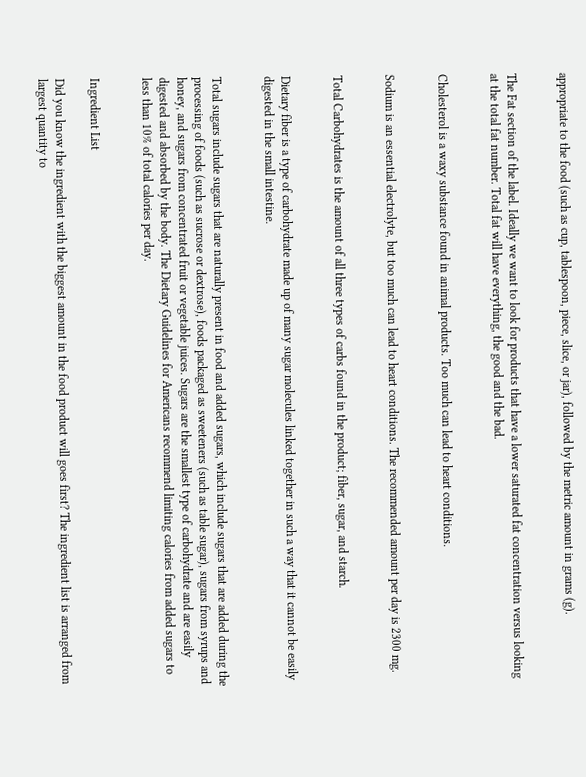appropriate to the food (such as cup, tablespoon, piece, slice, or jar), followed by the metric amount in grams (g).


The Fat section of the label. Ideally we want to look for products that have a lower saturated fat concentration versus looking at the total fat number. Total fat will have everything, the good and the bad.


Cholesterol is a waxy substance found in animal products. Too much can lead to heart conditions.


Sodium is an essential electrolyte, but too much can lead to heart conditions. The recommended amount per day is 2300 mg.


Total Carbohydrates is the amount of all three types of carbs found in the product; fiber, sugar, and starch.


Dietary fiber is a type of carbohydrate made up of many sugar molecules linked together in such a way that it cannot be easily digested in the small intestine.


Total sugars include sugars that are naturally present in food and added sugars, which include sugars that are added during the processing of foods (such as sucrose or dextrose), foods packaged as sweeteners (such as table sugar), sugars from syrups and honey, and sugars from concentrated fruit or vegetable juices. Sugars are the smallest type of carbohydrate and are easily digested and absorbed by the body. The Dietary Guidelines for Americans recommend limiting calories from added sugars to less than 10% of total calories per day.


Ingredient List

Did you know the ingredient with the biggest amount in the food product will goes first? The ingredient list is arranged from largest quantity to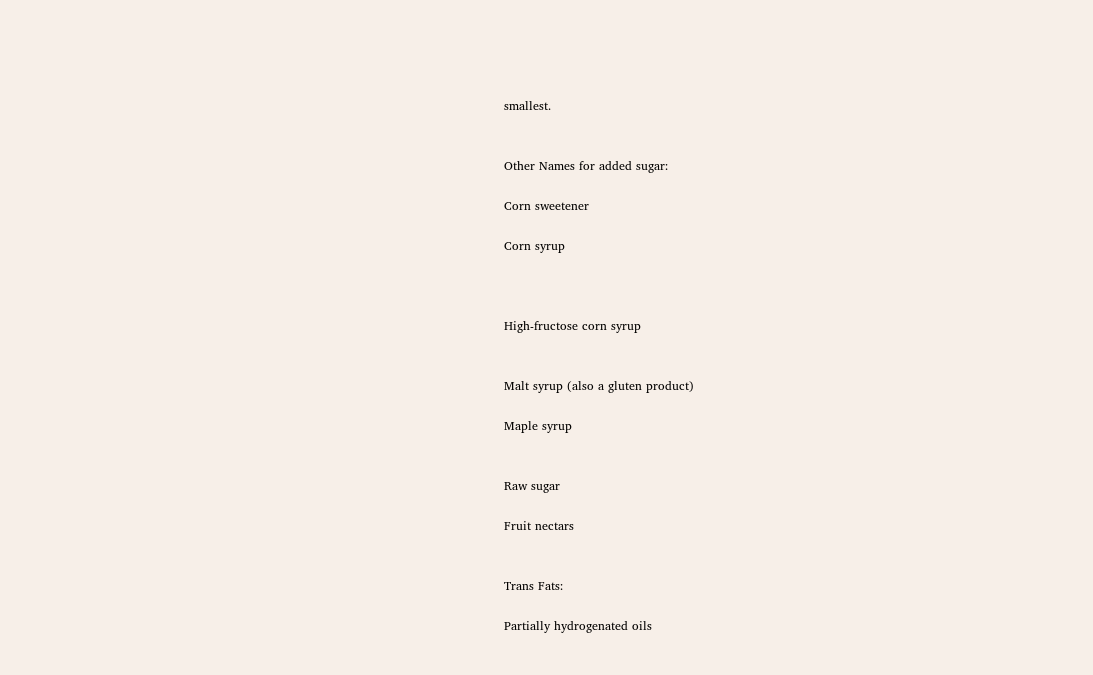smallest.


Other Names for added sugar:

Corn sweetener

Corn syrup



High-fructose corn syrup


Malt syrup (also a gluten product)

Maple syrup


Raw sugar

Fruit nectars


Trans Fats:

Partially hydrogenated oils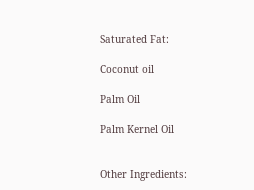Saturated Fat:

Coconut oil

Palm Oil

Palm Kernel Oil


Other Ingredients: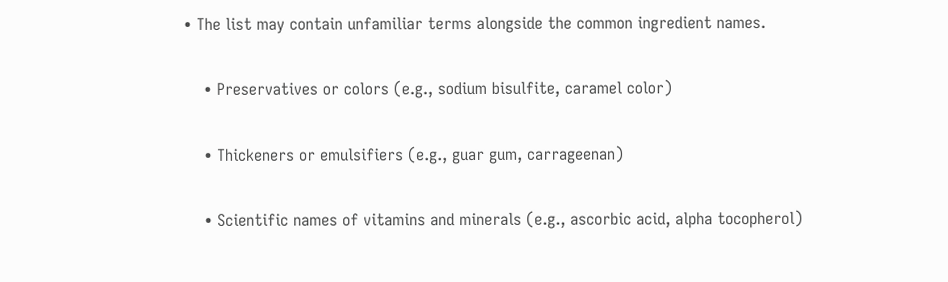• The list may contain unfamiliar terms alongside the common ingredient names.

    • Preservatives or colors (e.g., sodium bisulfite, caramel color)

    • Thickeners or emulsifiers (e.g., guar gum, carrageenan)

    • Scientific names of vitamins and minerals (e.g., ascorbic acid, alpha tocopherol)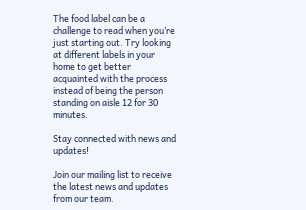The food label can be a challenge to read when you’re just starting out. Try looking at different labels in your home to get better acquainted with the process instead of being the person standing on aisle 12 for 30 minutes.

Stay connected with news and updates!

Join our mailing list to receive the latest news and updates from our team.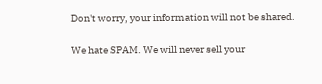Don't worry, your information will not be shared.

We hate SPAM. We will never sell your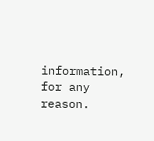information, for any reason.